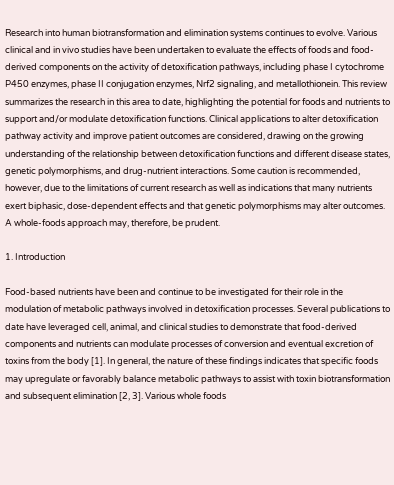Research into human biotransformation and elimination systems continues to evolve. Various clinical and in vivo studies have been undertaken to evaluate the effects of foods and food-derived components on the activity of detoxification pathways, including phase I cytochrome P450 enzymes, phase II conjugation enzymes, Nrf2 signaling, and metallothionein. This review summarizes the research in this area to date, highlighting the potential for foods and nutrients to support and/or modulate detoxification functions. Clinical applications to alter detoxification pathway activity and improve patient outcomes are considered, drawing on the growing understanding of the relationship between detoxification functions and different disease states, genetic polymorphisms, and drug-nutrient interactions. Some caution is recommended, however, due to the limitations of current research as well as indications that many nutrients exert biphasic, dose-dependent effects and that genetic polymorphisms may alter outcomes. A whole-foods approach may, therefore, be prudent.

1. Introduction

Food-based nutrients have been and continue to be investigated for their role in the modulation of metabolic pathways involved in detoxification processes. Several publications to date have leveraged cell, animal, and clinical studies to demonstrate that food-derived components and nutrients can modulate processes of conversion and eventual excretion of toxins from the body [1]. In general, the nature of these findings indicates that specific foods may upregulate or favorably balance metabolic pathways to assist with toxin biotransformation and subsequent elimination [2, 3]. Various whole foods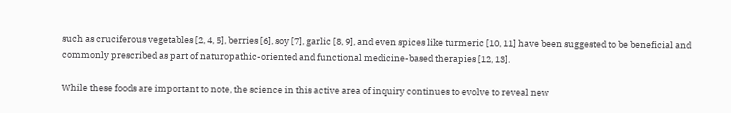such as cruciferous vegetables [2, 4, 5], berries [6], soy [7], garlic [8, 9], and even spices like turmeric [10, 11] have been suggested to be beneficial and commonly prescribed as part of naturopathic-oriented and functional medicine-based therapies [12, 13].

While these foods are important to note, the science in this active area of inquiry continues to evolve to reveal new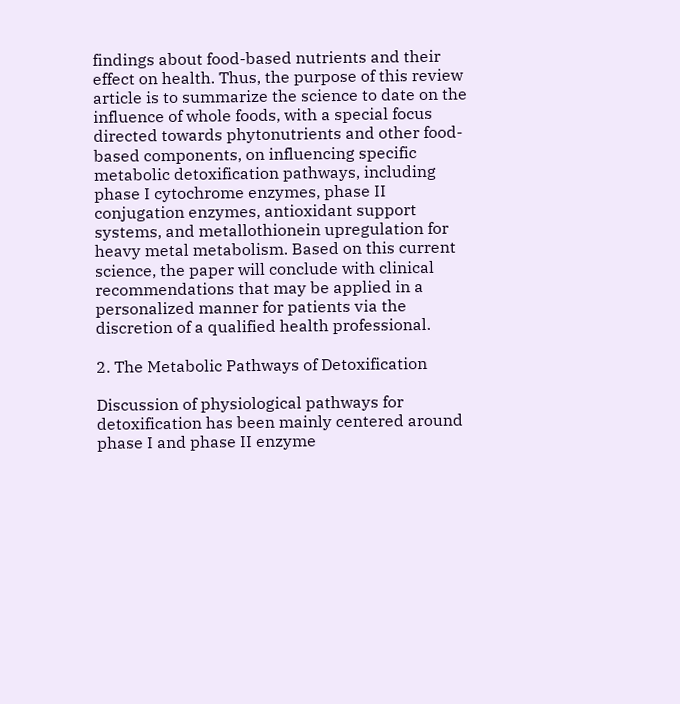findings about food-based nutrients and their effect on health. Thus, the purpose of this review article is to summarize the science to date on the influence of whole foods, with a special focus directed towards phytonutrients and other food-based components, on influencing specific metabolic detoxification pathways, including phase I cytochrome enzymes, phase II conjugation enzymes, antioxidant support systems, and metallothionein upregulation for heavy metal metabolism. Based on this current science, the paper will conclude with clinical recommendations that may be applied in a personalized manner for patients via the discretion of a qualified health professional.

2. The Metabolic Pathways of Detoxification

Discussion of physiological pathways for detoxification has been mainly centered around phase I and phase II enzyme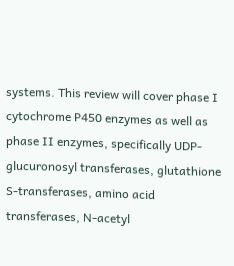systems. This review will cover phase I cytochrome P450 enzymes as well as phase II enzymes, specifically UDP-glucuronosyl transferases, glutathione S-transferases, amino acid transferases, N-acetyl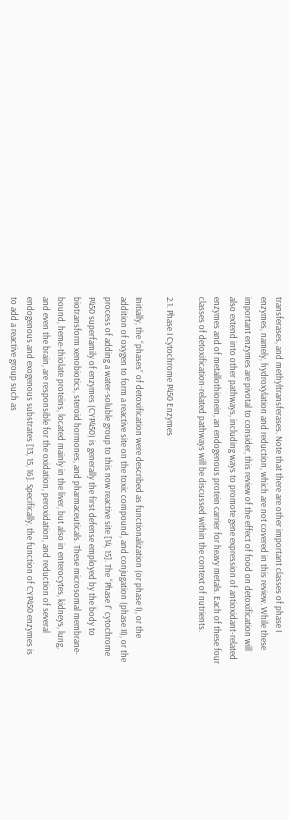transferases, and methyltransferases. Note that there are other important classes of phase I enzymes, namely, hydroxylation and reduction, which are not covered in this review. While these important enzymes are pivotal to consider, this review of the effect of food on detoxification will also extend into other pathways, including ways to promote gene expression of antioxidant-related enzymes and of metallothionein, an endogenous protein carrier for heavy metals. Each of these four classes of detoxification-related pathways will be discussed within the context of nutrients.

2.1. Phase I Cytochrome P450 Enzymes

Initially, the “phases” of detoxification were described as functionalization (or phase I), or the addition of oxygen to form a reactive site on the toxic compound, and conjugation (phase II), or the process of adding a water-soluble group to this now reactive site [14, 15]. The “Phase I” cytochrome P450 superfamily of enzymes (CYP450) is generally the first defense employed by the body to biotransform xenobiotics, steroid hormones, and pharmaceuticals. These microsomal membrane-bound, heme-thiolate proteins, located mainly in the liver, but also in enterocytes, kidneys, lung, and even the brain, are responsible for the oxidation, peroxidation, and reduction of several endogenous and exogenous substrates [13, 15, 16]. Specifically, the function of CYP450 enzymes is to add a reactive group such as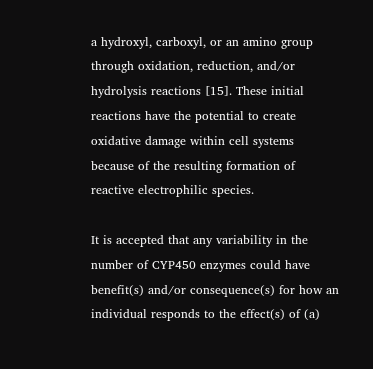a hydroxyl, carboxyl, or an amino group through oxidation, reduction, and/or hydrolysis reactions [15]. These initial reactions have the potential to create oxidative damage within cell systems because of the resulting formation of reactive electrophilic species.

It is accepted that any variability in the number of CYP450 enzymes could have benefit(s) and/or consequence(s) for how an individual responds to the effect(s) of (a)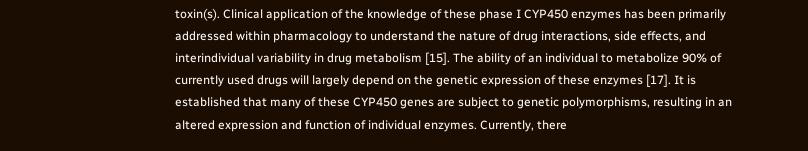toxin(s). Clinical application of the knowledge of these phase I CYP450 enzymes has been primarily addressed within pharmacology to understand the nature of drug interactions, side effects, and interindividual variability in drug metabolism [15]. The ability of an individual to metabolize 90% of currently used drugs will largely depend on the genetic expression of these enzymes [17]. It is established that many of these CYP450 genes are subject to genetic polymorphisms, resulting in an altered expression and function of individual enzymes. Currently, there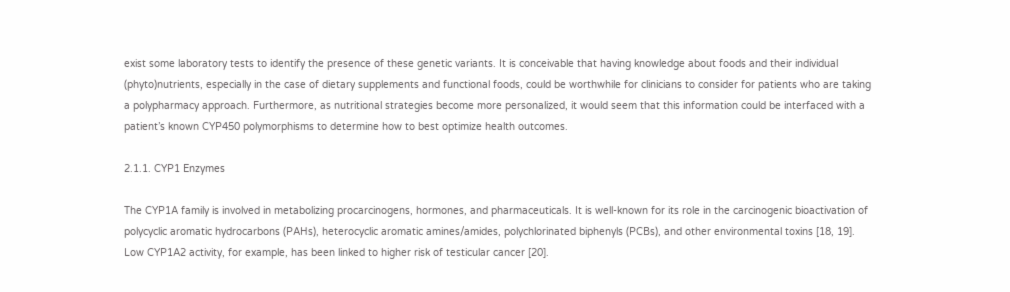exist some laboratory tests to identify the presence of these genetic variants. It is conceivable that having knowledge about foods and their individual (phyto)nutrients, especially in the case of dietary supplements and functional foods, could be worthwhile for clinicians to consider for patients who are taking a polypharmacy approach. Furthermore, as nutritional strategies become more personalized, it would seem that this information could be interfaced with a patient’s known CYP450 polymorphisms to determine how to best optimize health outcomes.

2.1.1. CYP1 Enzymes

The CYP1A family is involved in metabolizing procarcinogens, hormones, and pharmaceuticals. It is well-known for its role in the carcinogenic bioactivation of polycyclic aromatic hydrocarbons (PAHs), heterocyclic aromatic amines/amides, polychlorinated biphenyls (PCBs), and other environmental toxins [18, 19]. Low CYP1A2 activity, for example, has been linked to higher risk of testicular cancer [20].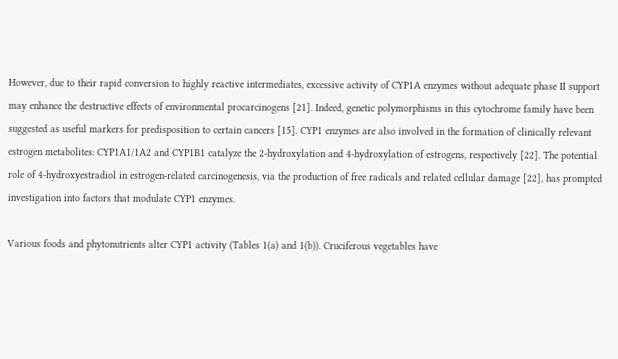However, due to their rapid conversion to highly reactive intermediates, excessive activity of CYP1A enzymes without adequate phase II support may enhance the destructive effects of environmental procarcinogens [21]. Indeed, genetic polymorphisms in this cytochrome family have been suggested as useful markers for predisposition to certain cancers [15]. CYP1 enzymes are also involved in the formation of clinically relevant estrogen metabolites: CYP1A1/1A2 and CYP1B1 catalyze the 2-hydroxylation and 4-hydroxylation of estrogens, respectively [22]. The potential role of 4-hydroxyestradiol in estrogen-related carcinogenesis, via the production of free radicals and related cellular damage [22], has prompted investigation into factors that modulate CYP1 enzymes.

Various foods and phytonutrients alter CYP1 activity (Tables 1(a) and 1(b)). Cruciferous vegetables have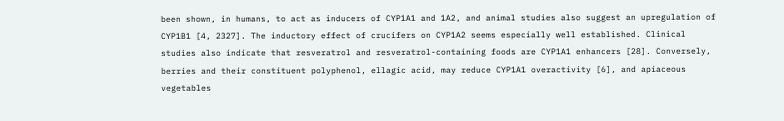been shown, in humans, to act as inducers of CYP1A1 and 1A2, and animal studies also suggest an upregulation of CYP1B1 [4, 2327]. The inductory effect of crucifers on CYP1A2 seems especially well established. Clinical studies also indicate that resveratrol and resveratrol-containing foods are CYP1A1 enhancers [28]. Conversely, berries and their constituent polyphenol, ellagic acid, may reduce CYP1A1 overactivity [6], and apiaceous vegetables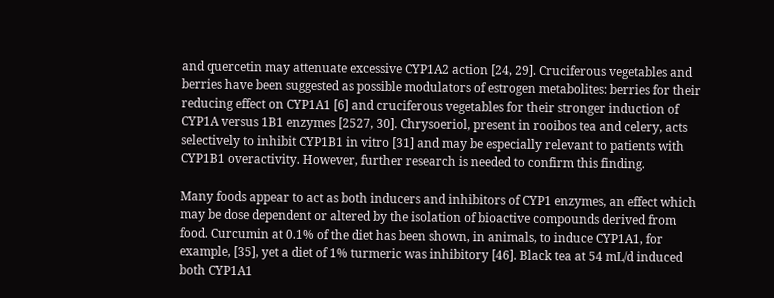and quercetin may attenuate excessive CYP1A2 action [24, 29]. Cruciferous vegetables and berries have been suggested as possible modulators of estrogen metabolites: berries for their reducing effect on CYP1A1 [6] and cruciferous vegetables for their stronger induction of CYP1A versus 1B1 enzymes [2527, 30]. Chrysoeriol, present in rooibos tea and celery, acts selectively to inhibit CYP1B1 in vitro [31] and may be especially relevant to patients with CYP1B1 overactivity. However, further research is needed to confirm this finding.

Many foods appear to act as both inducers and inhibitors of CYP1 enzymes, an effect which may be dose dependent or altered by the isolation of bioactive compounds derived from food. Curcumin at 0.1% of the diet has been shown, in animals, to induce CYP1A1, for example, [35], yet a diet of 1% turmeric was inhibitory [46]. Black tea at 54 mL/d induced both CYP1A1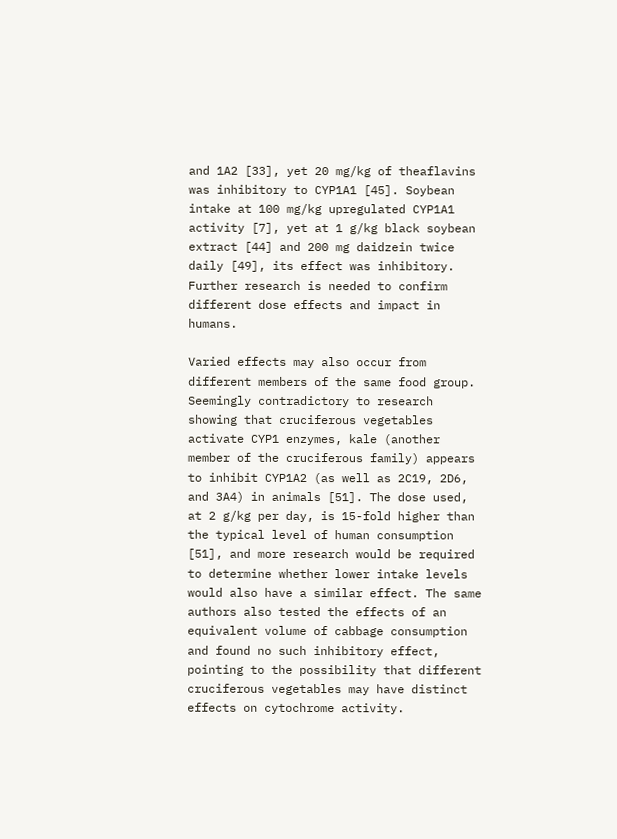and 1A2 [33], yet 20 mg/kg of theaflavins was inhibitory to CYP1A1 [45]. Soybean intake at 100 mg/kg upregulated CYP1A1 activity [7], yet at 1 g/kg black soybean extract [44] and 200 mg daidzein twice daily [49], its effect was inhibitory. Further research is needed to confirm different dose effects and impact in humans.

Varied effects may also occur from different members of the same food group. Seemingly contradictory to research showing that cruciferous vegetables activate CYP1 enzymes, kale (another member of the cruciferous family) appears to inhibit CYP1A2 (as well as 2C19, 2D6, and 3A4) in animals [51]. The dose used, at 2 g/kg per day, is 15-fold higher than the typical level of human consumption [51], and more research would be required to determine whether lower intake levels would also have a similar effect. The same authors also tested the effects of an equivalent volume of cabbage consumption and found no such inhibitory effect, pointing to the possibility that different cruciferous vegetables may have distinct effects on cytochrome activity.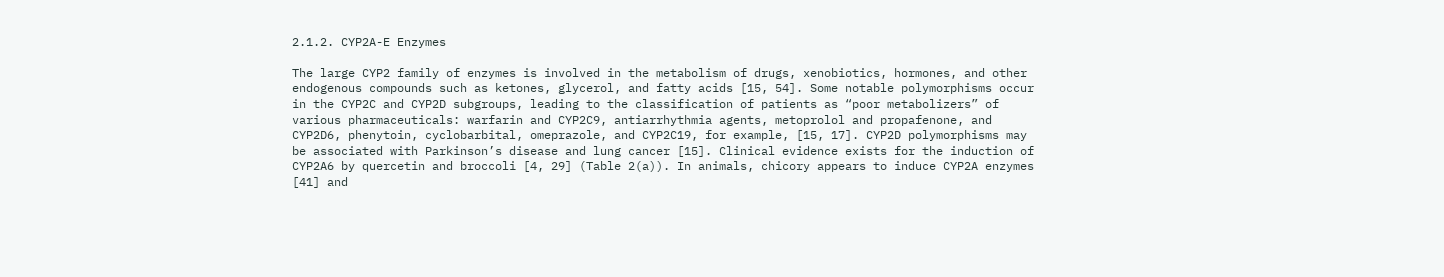2.1.2. CYP2A-E Enzymes

The large CYP2 family of enzymes is involved in the metabolism of drugs, xenobiotics, hormones, and other endogenous compounds such as ketones, glycerol, and fatty acids [15, 54]. Some notable polymorphisms occur in the CYP2C and CYP2D subgroups, leading to the classification of patients as “poor metabolizers” of various pharmaceuticals: warfarin and CYP2C9, antiarrhythmia agents, metoprolol and propafenone, and CYP2D6, phenytoin, cyclobarbital, omeprazole, and CYP2C19, for example, [15, 17]. CYP2D polymorphisms may be associated with Parkinson’s disease and lung cancer [15]. Clinical evidence exists for the induction of CYP2A6 by quercetin and broccoli [4, 29] (Table 2(a)). In animals, chicory appears to induce CYP2A enzymes [41] and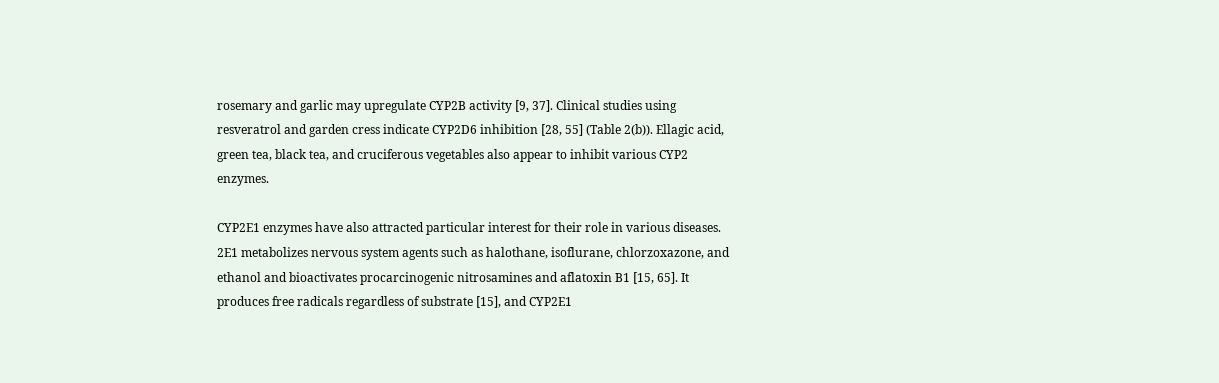rosemary and garlic may upregulate CYP2B activity [9, 37]. Clinical studies using resveratrol and garden cress indicate CYP2D6 inhibition [28, 55] (Table 2(b)). Ellagic acid, green tea, black tea, and cruciferous vegetables also appear to inhibit various CYP2 enzymes.

CYP2E1 enzymes have also attracted particular interest for their role in various diseases. 2E1 metabolizes nervous system agents such as halothane, isoflurane, chlorzoxazone, and ethanol and bioactivates procarcinogenic nitrosamines and aflatoxin B1 [15, 65]. It produces free radicals regardless of substrate [15], and CYP2E1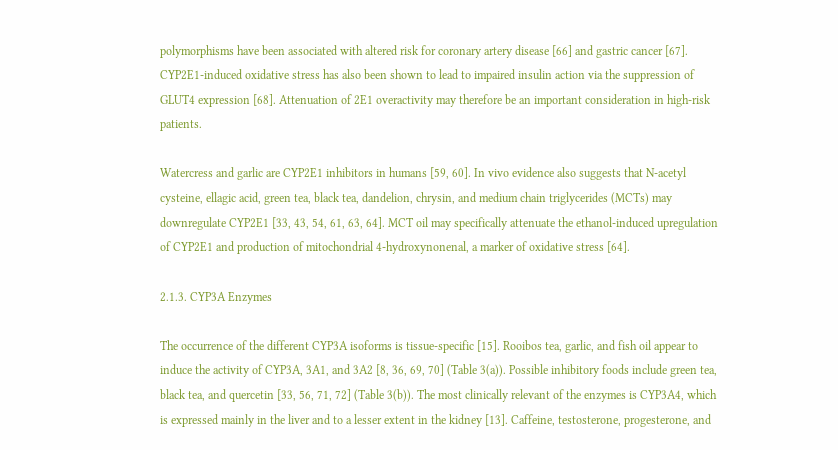polymorphisms have been associated with altered risk for coronary artery disease [66] and gastric cancer [67]. CYP2E1-induced oxidative stress has also been shown to lead to impaired insulin action via the suppression of GLUT4 expression [68]. Attenuation of 2E1 overactivity may therefore be an important consideration in high-risk patients.

Watercress and garlic are CYP2E1 inhibitors in humans [59, 60]. In vivo evidence also suggests that N-acetyl cysteine, ellagic acid, green tea, black tea, dandelion, chrysin, and medium chain triglycerides (MCTs) may downregulate CYP2E1 [33, 43, 54, 61, 63, 64]. MCT oil may specifically attenuate the ethanol-induced upregulation of CYP2E1 and production of mitochondrial 4-hydroxynonenal, a marker of oxidative stress [64].

2.1.3. CYP3A Enzymes

The occurrence of the different CYP3A isoforms is tissue-specific [15]. Rooibos tea, garlic, and fish oil appear to induce the activity of CYP3A, 3A1, and 3A2 [8, 36, 69, 70] (Table 3(a)). Possible inhibitory foods include green tea, black tea, and quercetin [33, 56, 71, 72] (Table 3(b)). The most clinically relevant of the enzymes is CYP3A4, which is expressed mainly in the liver and to a lesser extent in the kidney [13]. Caffeine, testosterone, progesterone, and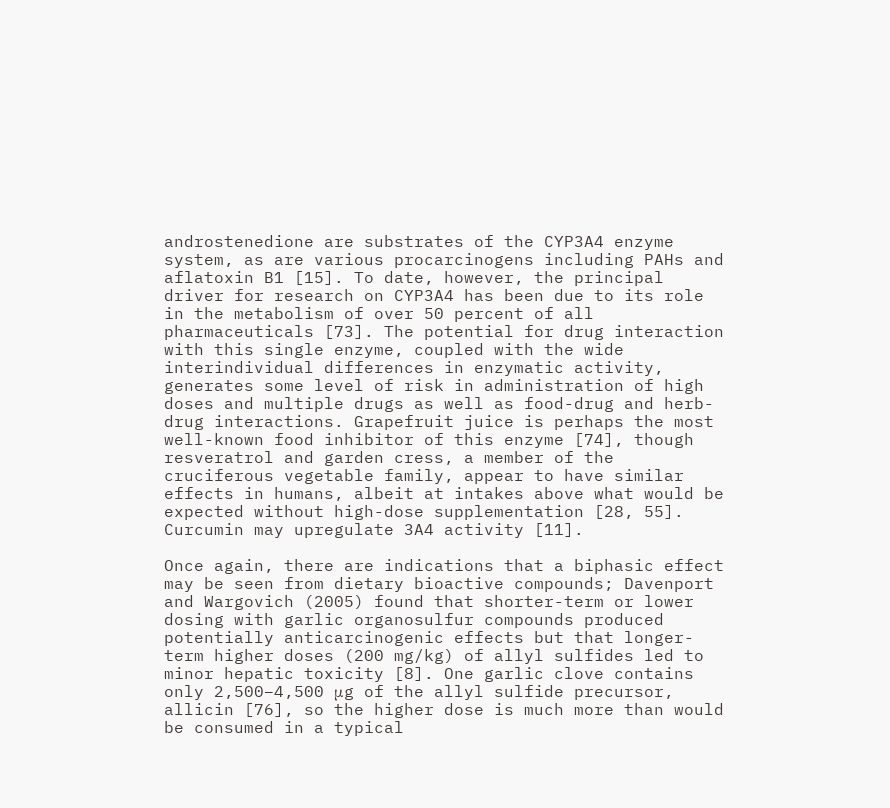androstenedione are substrates of the CYP3A4 enzyme system, as are various procarcinogens including PAHs and aflatoxin B1 [15]. To date, however, the principal driver for research on CYP3A4 has been due to its role in the metabolism of over 50 percent of all pharmaceuticals [73]. The potential for drug interaction with this single enzyme, coupled with the wide interindividual differences in enzymatic activity, generates some level of risk in administration of high doses and multiple drugs as well as food-drug and herb-drug interactions. Grapefruit juice is perhaps the most well-known food inhibitor of this enzyme [74], though resveratrol and garden cress, a member of the cruciferous vegetable family, appear to have similar effects in humans, albeit at intakes above what would be expected without high-dose supplementation [28, 55]. Curcumin may upregulate 3A4 activity [11].

Once again, there are indications that a biphasic effect may be seen from dietary bioactive compounds; Davenport and Wargovich (2005) found that shorter-term or lower dosing with garlic organosulfur compounds produced potentially anticarcinogenic effects but that longer-term higher doses (200 mg/kg) of allyl sulfides led to minor hepatic toxicity [8]. One garlic clove contains only 2,500–4,500 μg of the allyl sulfide precursor, allicin [76], so the higher dose is much more than would be consumed in a typical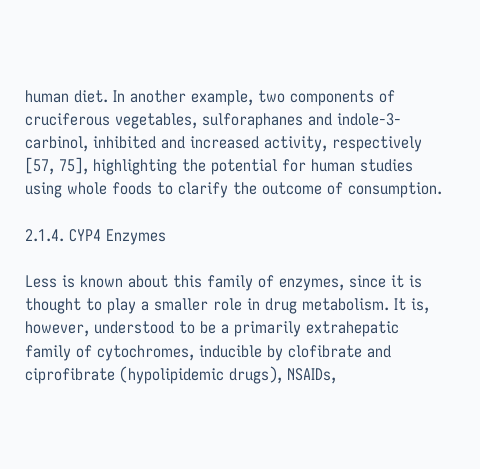human diet. In another example, two components of cruciferous vegetables, sulforaphanes and indole-3-carbinol, inhibited and increased activity, respectively [57, 75], highlighting the potential for human studies using whole foods to clarify the outcome of consumption.

2.1.4. CYP4 Enzymes

Less is known about this family of enzymes, since it is thought to play a smaller role in drug metabolism. It is, however, understood to be a primarily extrahepatic family of cytochromes, inducible by clofibrate and ciprofibrate (hypolipidemic drugs), NSAIDs,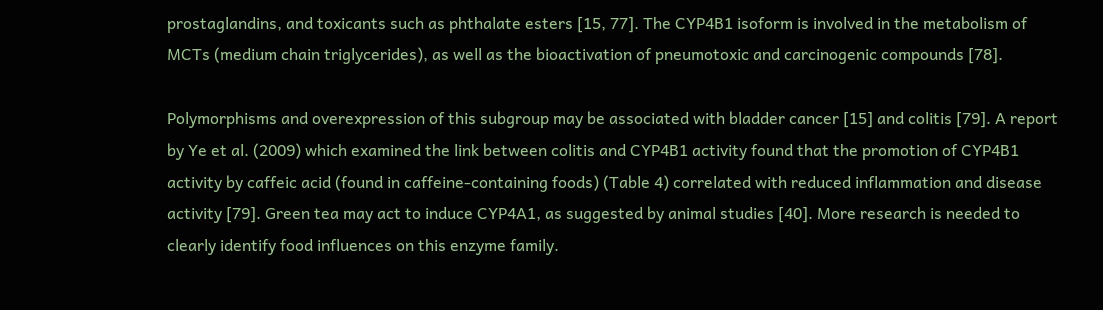prostaglandins, and toxicants such as phthalate esters [15, 77]. The CYP4B1 isoform is involved in the metabolism of MCTs (medium chain triglycerides), as well as the bioactivation of pneumotoxic and carcinogenic compounds [78].

Polymorphisms and overexpression of this subgroup may be associated with bladder cancer [15] and colitis [79]. A report by Ye et al. (2009) which examined the link between colitis and CYP4B1 activity found that the promotion of CYP4B1 activity by caffeic acid (found in caffeine-containing foods) (Table 4) correlated with reduced inflammation and disease activity [79]. Green tea may act to induce CYP4A1, as suggested by animal studies [40]. More research is needed to clearly identify food influences on this enzyme family.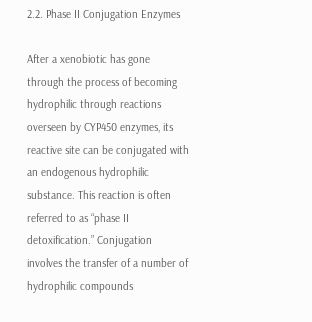2.2. Phase II Conjugation Enzymes

After a xenobiotic has gone through the process of becoming hydrophilic through reactions overseen by CYP450 enzymes, its reactive site can be conjugated with an endogenous hydrophilic substance. This reaction is often referred to as “phase II detoxification.” Conjugation involves the transfer of a number of hydrophilic compounds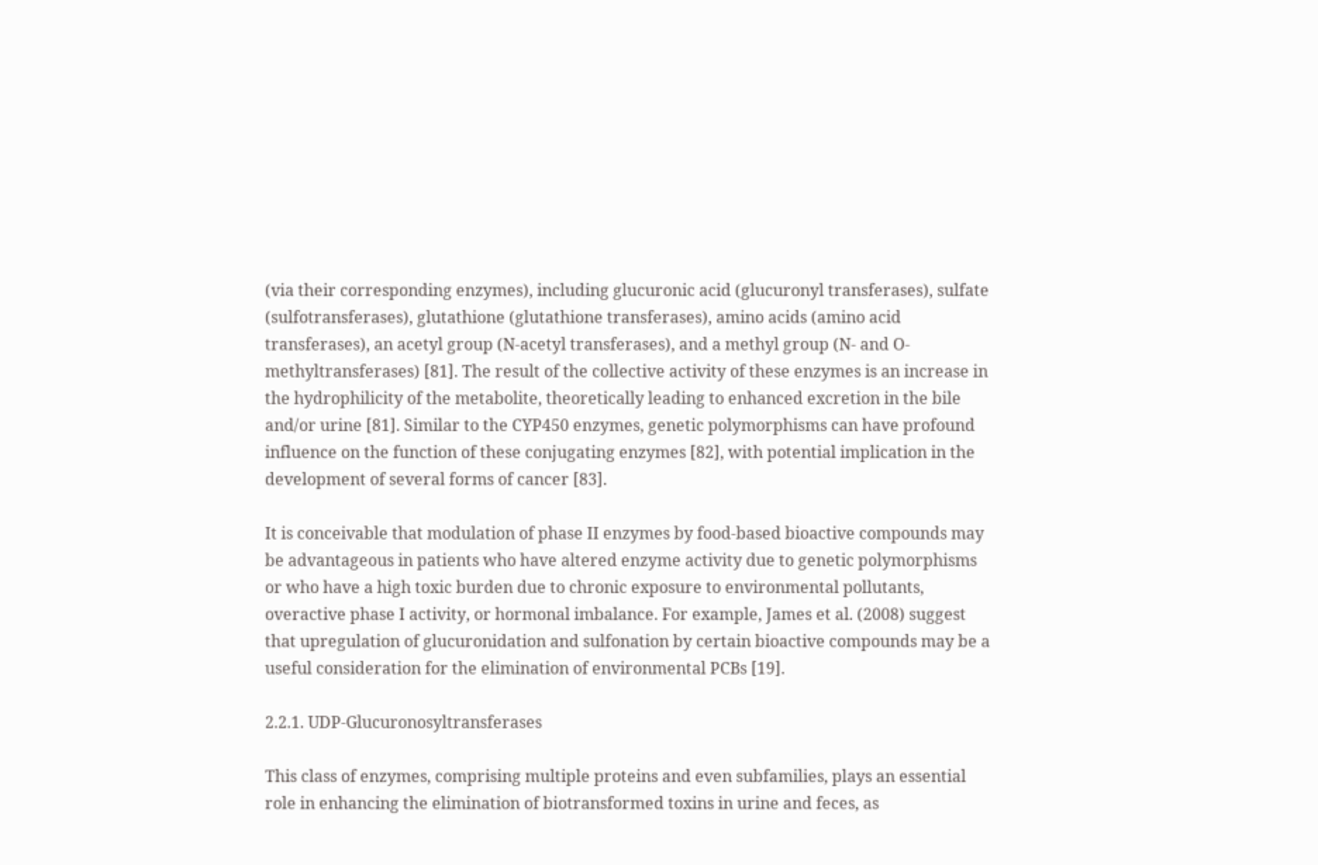(via their corresponding enzymes), including glucuronic acid (glucuronyl transferases), sulfate (sulfotransferases), glutathione (glutathione transferases), amino acids (amino acid transferases), an acetyl group (N-acetyl transferases), and a methyl group (N- and O-methyltransferases) [81]. The result of the collective activity of these enzymes is an increase in the hydrophilicity of the metabolite, theoretically leading to enhanced excretion in the bile and/or urine [81]. Similar to the CYP450 enzymes, genetic polymorphisms can have profound influence on the function of these conjugating enzymes [82], with potential implication in the development of several forms of cancer [83].

It is conceivable that modulation of phase II enzymes by food-based bioactive compounds may be advantageous in patients who have altered enzyme activity due to genetic polymorphisms or who have a high toxic burden due to chronic exposure to environmental pollutants, overactive phase I activity, or hormonal imbalance. For example, James et al. (2008) suggest that upregulation of glucuronidation and sulfonation by certain bioactive compounds may be a useful consideration for the elimination of environmental PCBs [19].

2.2.1. UDP-Glucuronosyltransferases

This class of enzymes, comprising multiple proteins and even subfamilies, plays an essential role in enhancing the elimination of biotransformed toxins in urine and feces, as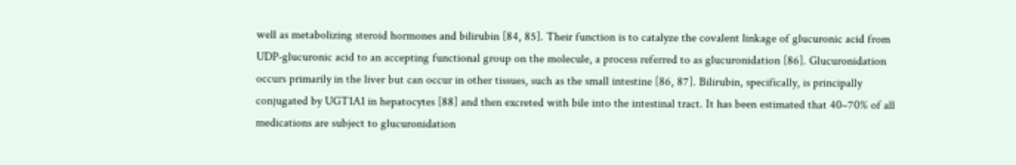well as metabolizing steroid hormones and bilirubin [84, 85]. Their function is to catalyze the covalent linkage of glucuronic acid from UDP-glucuronic acid to an accepting functional group on the molecule, a process referred to as glucuronidation [86]. Glucuronidation occurs primarily in the liver but can occur in other tissues, such as the small intestine [86, 87]. Bilirubin, specifically, is principally conjugated by UGT1A1 in hepatocytes [88] and then excreted with bile into the intestinal tract. It has been estimated that 40–70% of all medications are subject to glucuronidation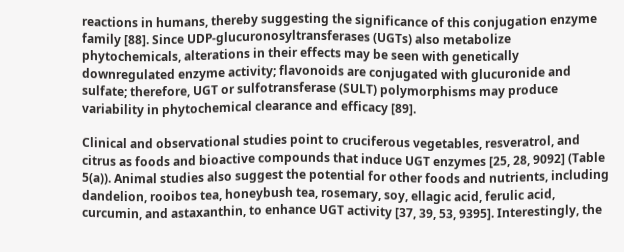reactions in humans, thereby suggesting the significance of this conjugation enzyme family [88]. Since UDP-glucuronosyltransferases (UGTs) also metabolize phytochemicals, alterations in their effects may be seen with genetically downregulated enzyme activity; flavonoids are conjugated with glucuronide and sulfate; therefore, UGT or sulfotransferase (SULT) polymorphisms may produce variability in phytochemical clearance and efficacy [89].

Clinical and observational studies point to cruciferous vegetables, resveratrol, and citrus as foods and bioactive compounds that induce UGT enzymes [25, 28, 9092] (Table 5(a)). Animal studies also suggest the potential for other foods and nutrients, including dandelion, rooibos tea, honeybush tea, rosemary, soy, ellagic acid, ferulic acid, curcumin, and astaxanthin, to enhance UGT activity [37, 39, 53, 9395]. Interestingly, the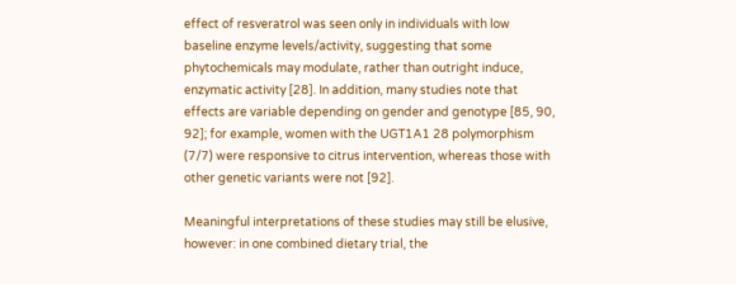effect of resveratrol was seen only in individuals with low baseline enzyme levels/activity, suggesting that some phytochemicals may modulate, rather than outright induce, enzymatic activity [28]. In addition, many studies note that effects are variable depending on gender and genotype [85, 90, 92]; for example, women with the UGT1A1 28 polymorphism (7/7) were responsive to citrus intervention, whereas those with other genetic variants were not [92].

Meaningful interpretations of these studies may still be elusive, however: in one combined dietary trial, the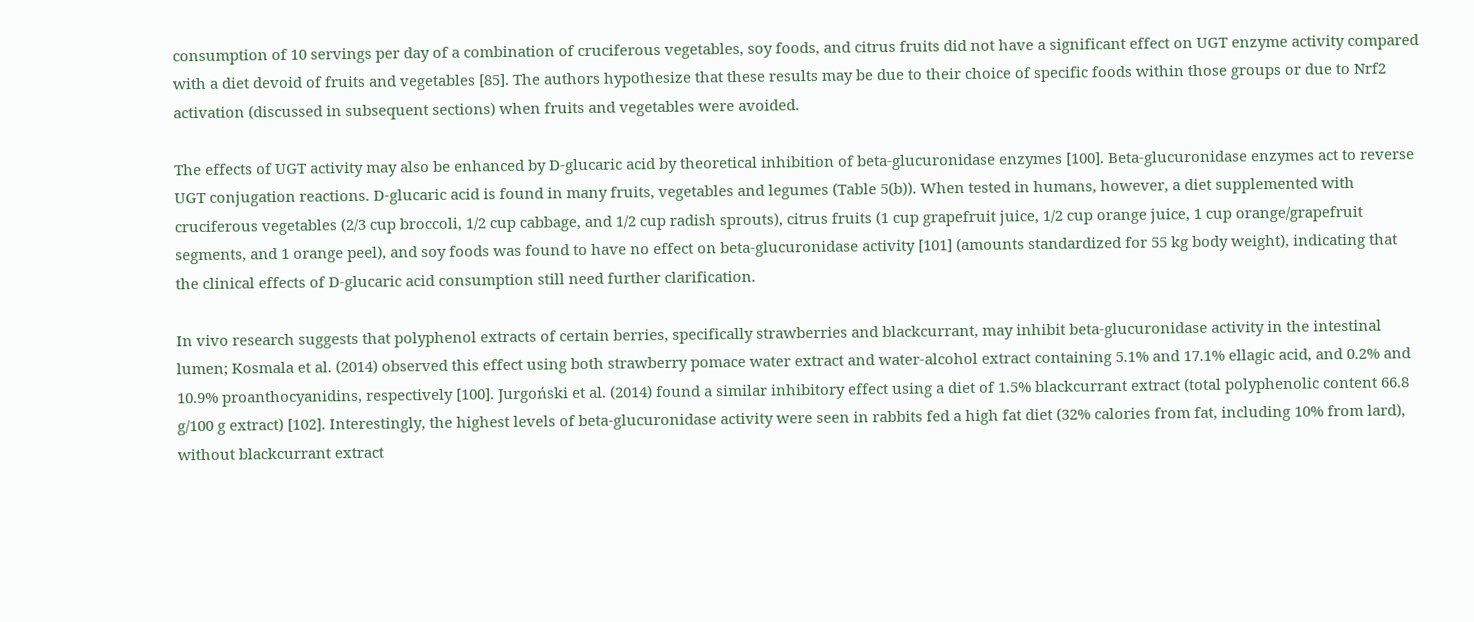consumption of 10 servings per day of a combination of cruciferous vegetables, soy foods, and citrus fruits did not have a significant effect on UGT enzyme activity compared with a diet devoid of fruits and vegetables [85]. The authors hypothesize that these results may be due to their choice of specific foods within those groups or due to Nrf2 activation (discussed in subsequent sections) when fruits and vegetables were avoided.

The effects of UGT activity may also be enhanced by D-glucaric acid by theoretical inhibition of beta-glucuronidase enzymes [100]. Beta-glucuronidase enzymes act to reverse UGT conjugation reactions. D-glucaric acid is found in many fruits, vegetables and legumes (Table 5(b)). When tested in humans, however, a diet supplemented with cruciferous vegetables (2/3 cup broccoli, 1/2 cup cabbage, and 1/2 cup radish sprouts), citrus fruits (1 cup grapefruit juice, 1/2 cup orange juice, 1 cup orange/grapefruit segments, and 1 orange peel), and soy foods was found to have no effect on beta-glucuronidase activity [101] (amounts standardized for 55 kg body weight), indicating that the clinical effects of D-glucaric acid consumption still need further clarification.

In vivo research suggests that polyphenol extracts of certain berries, specifically strawberries and blackcurrant, may inhibit beta-glucuronidase activity in the intestinal lumen; Kosmala et al. (2014) observed this effect using both strawberry pomace water extract and water-alcohol extract containing 5.1% and 17.1% ellagic acid, and 0.2% and 10.9% proanthocyanidins, respectively [100]. Jurgoński et al. (2014) found a similar inhibitory effect using a diet of 1.5% blackcurrant extract (total polyphenolic content 66.8 g/100 g extract) [102]. Interestingly, the highest levels of beta-glucuronidase activity were seen in rabbits fed a high fat diet (32% calories from fat, including 10% from lard), without blackcurrant extract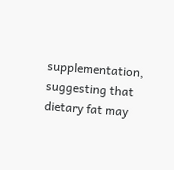supplementation, suggesting that dietary fat may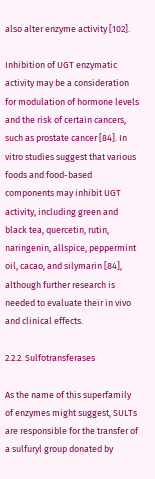also alter enzyme activity [102].

Inhibition of UGT enzymatic activity may be a consideration for modulation of hormone levels and the risk of certain cancers, such as prostate cancer [84]. In vitro studies suggest that various foods and food-based components may inhibit UGT activity, including green and black tea, quercetin, rutin, naringenin, allspice, peppermint oil, cacao, and silymarin [84], although further research is needed to evaluate their in vivo and clinical effects.

2.2.2. Sulfotransferases

As the name of this superfamily of enzymes might suggest, SULTs are responsible for the transfer of a sulfuryl group donated by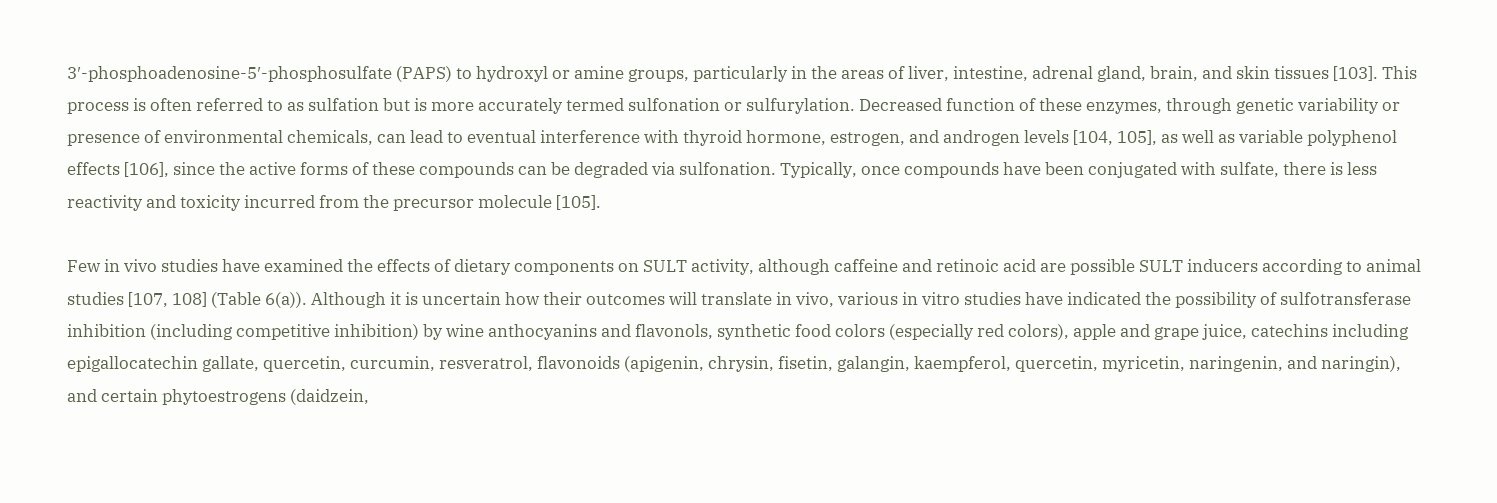3′-phosphoadenosine-5′-phosphosulfate (PAPS) to hydroxyl or amine groups, particularly in the areas of liver, intestine, adrenal gland, brain, and skin tissues [103]. This process is often referred to as sulfation but is more accurately termed sulfonation or sulfurylation. Decreased function of these enzymes, through genetic variability or presence of environmental chemicals, can lead to eventual interference with thyroid hormone, estrogen, and androgen levels [104, 105], as well as variable polyphenol effects [106], since the active forms of these compounds can be degraded via sulfonation. Typically, once compounds have been conjugated with sulfate, there is less reactivity and toxicity incurred from the precursor molecule [105].

Few in vivo studies have examined the effects of dietary components on SULT activity, although caffeine and retinoic acid are possible SULT inducers according to animal studies [107, 108] (Table 6(a)). Although it is uncertain how their outcomes will translate in vivo, various in vitro studies have indicated the possibility of sulfotransferase inhibition (including competitive inhibition) by wine anthocyanins and flavonols, synthetic food colors (especially red colors), apple and grape juice, catechins including epigallocatechin gallate, quercetin, curcumin, resveratrol, flavonoids (apigenin, chrysin, fisetin, galangin, kaempferol, quercetin, myricetin, naringenin, and naringin), and certain phytoestrogens (daidzein,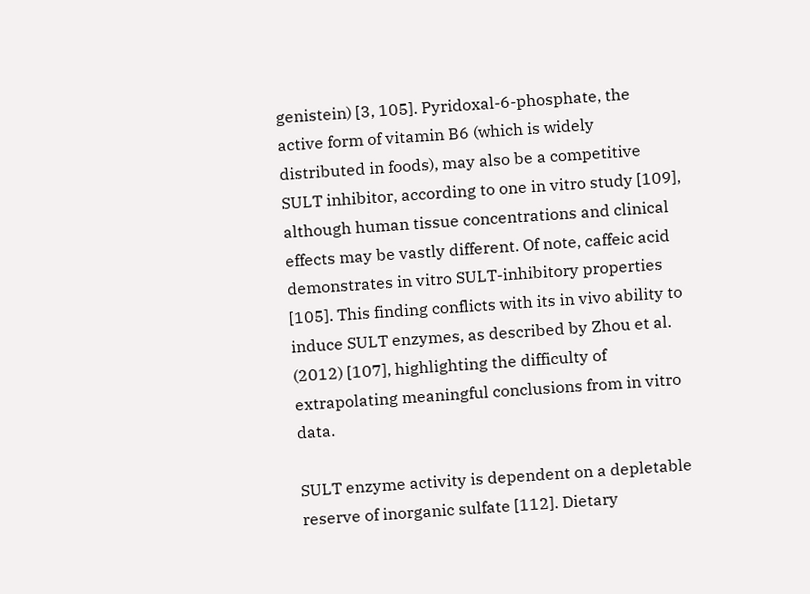genistein) [3, 105]. Pyridoxal-6-phosphate, the active form of vitamin B6 (which is widely distributed in foods), may also be a competitive SULT inhibitor, according to one in vitro study [109], although human tissue concentrations and clinical effects may be vastly different. Of note, caffeic acid demonstrates in vitro SULT-inhibitory properties [105]. This finding conflicts with its in vivo ability to induce SULT enzymes, as described by Zhou et al. (2012) [107], highlighting the difficulty of extrapolating meaningful conclusions from in vitro data.

SULT enzyme activity is dependent on a depletable reserve of inorganic sulfate [112]. Dietary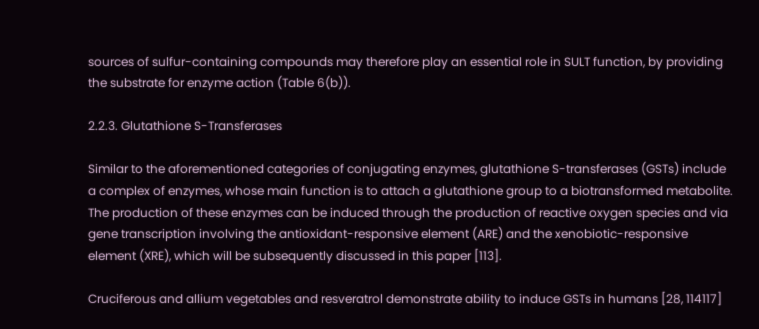sources of sulfur-containing compounds may therefore play an essential role in SULT function, by providing the substrate for enzyme action (Table 6(b)).

2.2.3. Glutathione S-Transferases

Similar to the aforementioned categories of conjugating enzymes, glutathione S-transferases (GSTs) include a complex of enzymes, whose main function is to attach a glutathione group to a biotransformed metabolite. The production of these enzymes can be induced through the production of reactive oxygen species and via gene transcription involving the antioxidant-responsive element (ARE) and the xenobiotic-responsive element (XRE), which will be subsequently discussed in this paper [113].

Cruciferous and allium vegetables and resveratrol demonstrate ability to induce GSTs in humans [28, 114117]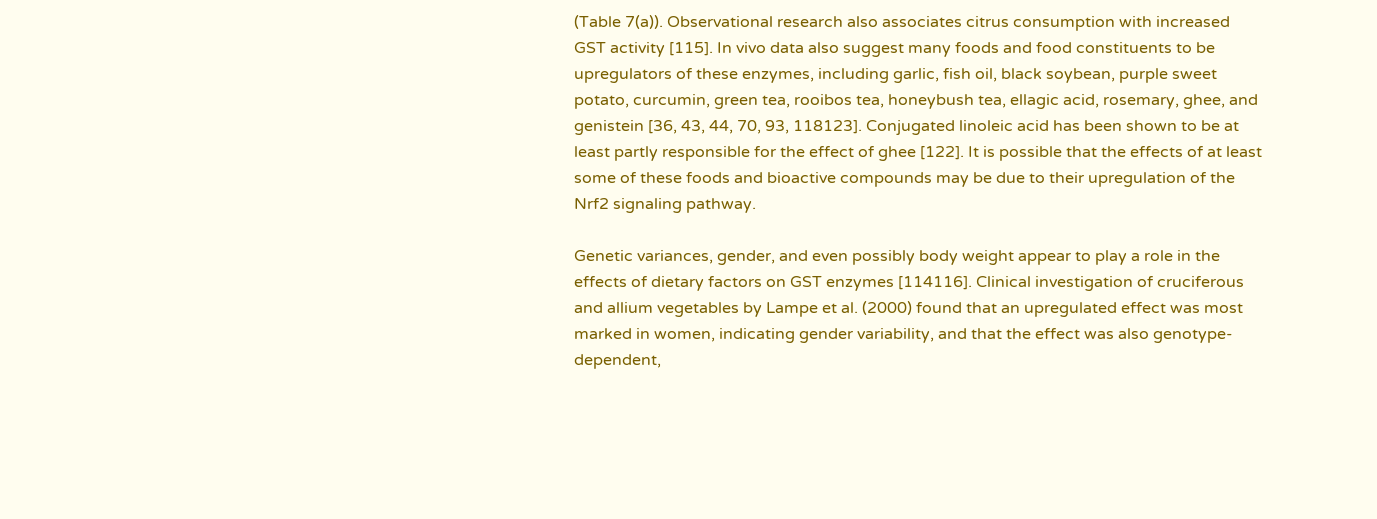(Table 7(a)). Observational research also associates citrus consumption with increased GST activity [115]. In vivo data also suggest many foods and food constituents to be upregulators of these enzymes, including garlic, fish oil, black soybean, purple sweet potato, curcumin, green tea, rooibos tea, honeybush tea, ellagic acid, rosemary, ghee, and genistein [36, 43, 44, 70, 93, 118123]. Conjugated linoleic acid has been shown to be at least partly responsible for the effect of ghee [122]. It is possible that the effects of at least some of these foods and bioactive compounds may be due to their upregulation of the Nrf2 signaling pathway.

Genetic variances, gender, and even possibly body weight appear to play a role in the effects of dietary factors on GST enzymes [114116]. Clinical investigation of cruciferous and allium vegetables by Lampe et al. (2000) found that an upregulated effect was most marked in women, indicating gender variability, and that the effect was also genotype-dependent,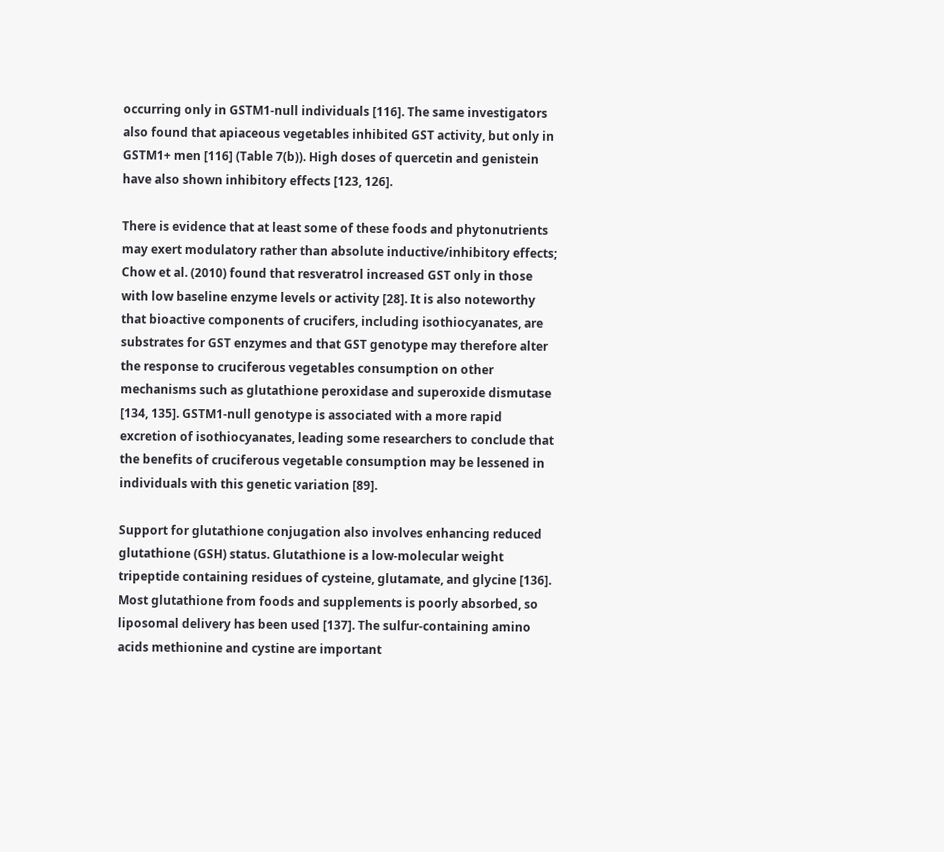occurring only in GSTM1-null individuals [116]. The same investigators also found that apiaceous vegetables inhibited GST activity, but only in GSTM1+ men [116] (Table 7(b)). High doses of quercetin and genistein have also shown inhibitory effects [123, 126].

There is evidence that at least some of these foods and phytonutrients may exert modulatory rather than absolute inductive/inhibitory effects; Chow et al. (2010) found that resveratrol increased GST only in those with low baseline enzyme levels or activity [28]. It is also noteworthy that bioactive components of crucifers, including isothiocyanates, are substrates for GST enzymes and that GST genotype may therefore alter the response to cruciferous vegetables consumption on other mechanisms such as glutathione peroxidase and superoxide dismutase [134, 135]. GSTM1-null genotype is associated with a more rapid excretion of isothiocyanates, leading some researchers to conclude that the benefits of cruciferous vegetable consumption may be lessened in individuals with this genetic variation [89].

Support for glutathione conjugation also involves enhancing reduced glutathione (GSH) status. Glutathione is a low-molecular weight tripeptide containing residues of cysteine, glutamate, and glycine [136]. Most glutathione from foods and supplements is poorly absorbed, so liposomal delivery has been used [137]. The sulfur-containing amino acids methionine and cystine are important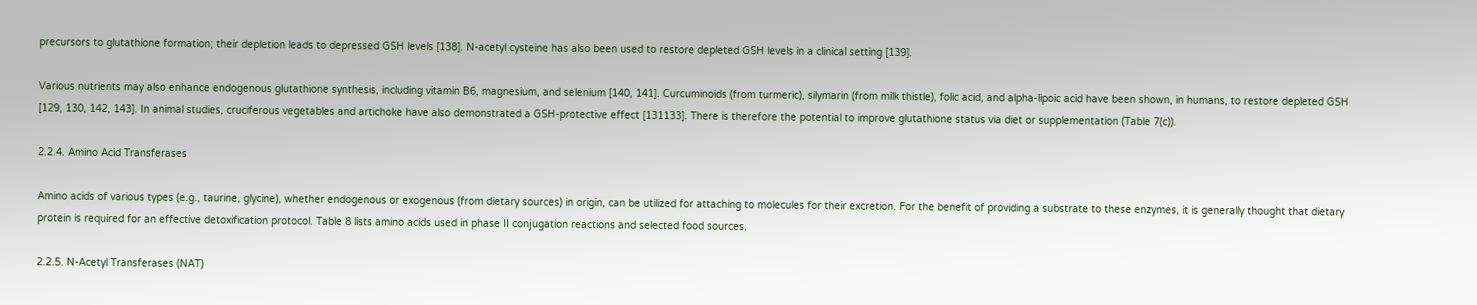precursors to glutathione formation; their depletion leads to depressed GSH levels [138]. N-acetyl cysteine has also been used to restore depleted GSH levels in a clinical setting [139].

Various nutrients may also enhance endogenous glutathione synthesis, including vitamin B6, magnesium, and selenium [140, 141]. Curcuminoids (from turmeric), silymarin (from milk thistle), folic acid, and alpha-lipoic acid have been shown, in humans, to restore depleted GSH [129, 130, 142, 143]. In animal studies, cruciferous vegetables and artichoke have also demonstrated a GSH-protective effect [131133]. There is therefore the potential to improve glutathione status via diet or supplementation (Table 7(c)).

2.2.4. Amino Acid Transferases

Amino acids of various types (e.g., taurine, glycine), whether endogenous or exogenous (from dietary sources) in origin, can be utilized for attaching to molecules for their excretion. For the benefit of providing a substrate to these enzymes, it is generally thought that dietary protein is required for an effective detoxification protocol. Table 8 lists amino acids used in phase II conjugation reactions and selected food sources.

2.2.5. N-Acetyl Transferases (NAT)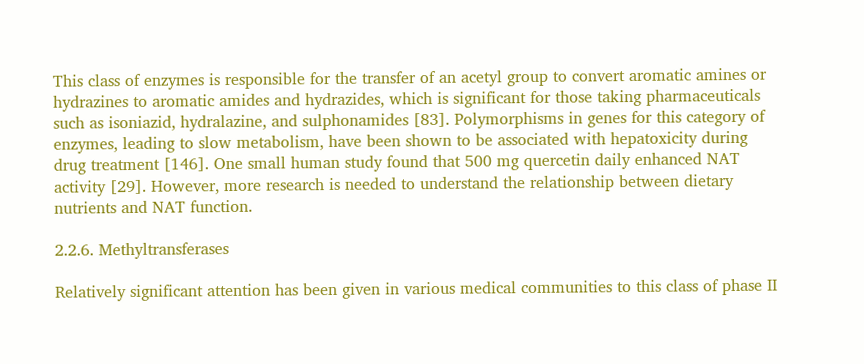This class of enzymes is responsible for the transfer of an acetyl group to convert aromatic amines or hydrazines to aromatic amides and hydrazides, which is significant for those taking pharmaceuticals such as isoniazid, hydralazine, and sulphonamides [83]. Polymorphisms in genes for this category of enzymes, leading to slow metabolism, have been shown to be associated with hepatoxicity during drug treatment [146]. One small human study found that 500 mg quercetin daily enhanced NAT activity [29]. However, more research is needed to understand the relationship between dietary nutrients and NAT function.

2.2.6. Methyltransferases

Relatively significant attention has been given in various medical communities to this class of phase II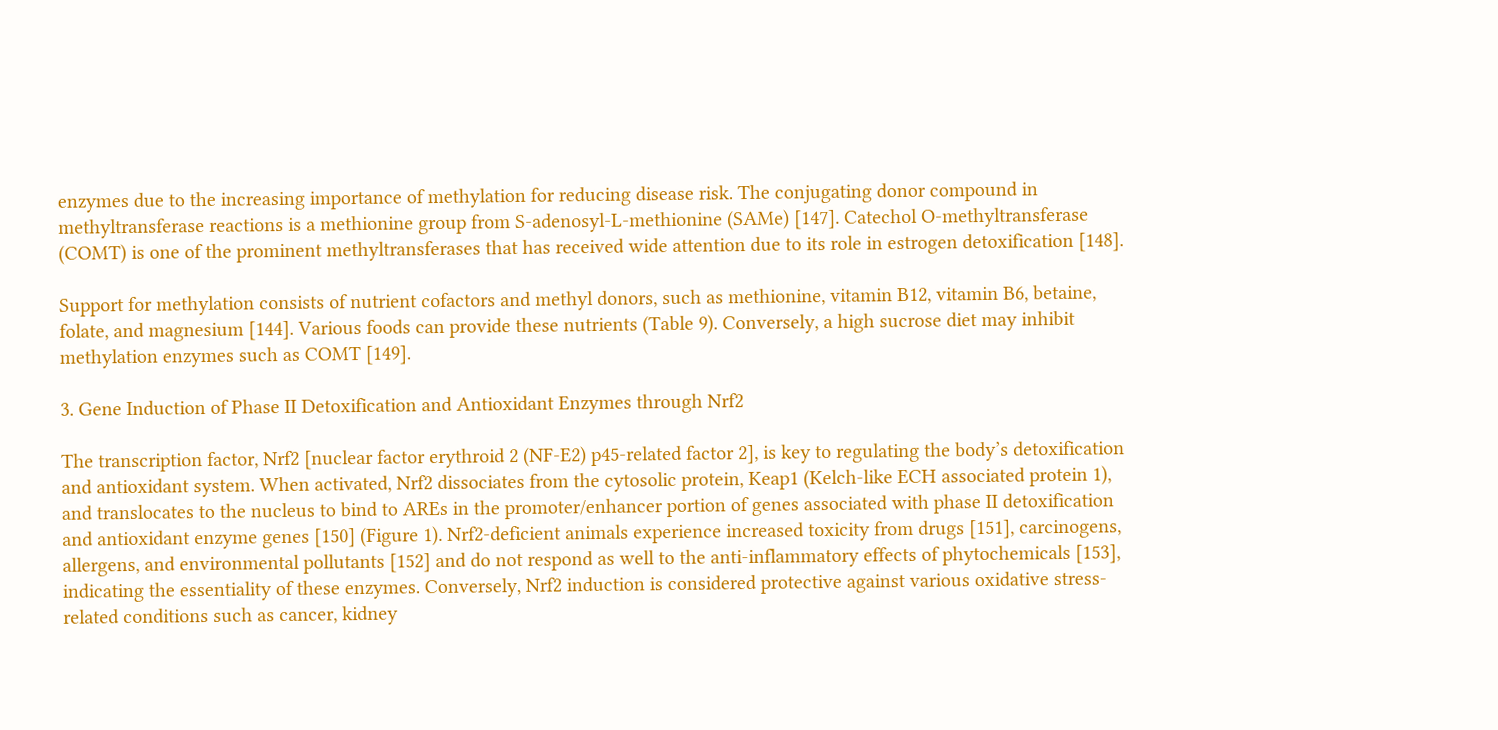enzymes due to the increasing importance of methylation for reducing disease risk. The conjugating donor compound in methyltransferase reactions is a methionine group from S-adenosyl-L-methionine (SAMe) [147]. Catechol O-methyltransferase (COMT) is one of the prominent methyltransferases that has received wide attention due to its role in estrogen detoxification [148].

Support for methylation consists of nutrient cofactors and methyl donors, such as methionine, vitamin B12, vitamin B6, betaine, folate, and magnesium [144]. Various foods can provide these nutrients (Table 9). Conversely, a high sucrose diet may inhibit methylation enzymes such as COMT [149].

3. Gene Induction of Phase II Detoxification and Antioxidant Enzymes through Nrf2

The transcription factor, Nrf2 [nuclear factor erythroid 2 (NF-E2) p45-related factor 2], is key to regulating the body’s detoxification and antioxidant system. When activated, Nrf2 dissociates from the cytosolic protein, Keap1 (Kelch-like ECH associated protein 1), and translocates to the nucleus to bind to AREs in the promoter/enhancer portion of genes associated with phase II detoxification and antioxidant enzyme genes [150] (Figure 1). Nrf2-deficient animals experience increased toxicity from drugs [151], carcinogens, allergens, and environmental pollutants [152] and do not respond as well to the anti-inflammatory effects of phytochemicals [153], indicating the essentiality of these enzymes. Conversely, Nrf2 induction is considered protective against various oxidative stress-related conditions such as cancer, kidney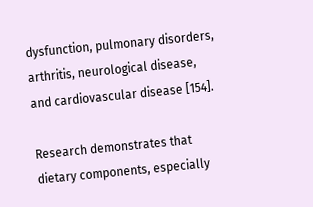dysfunction, pulmonary disorders, arthritis, neurological disease, and cardiovascular disease [154].

Research demonstrates that dietary components, especially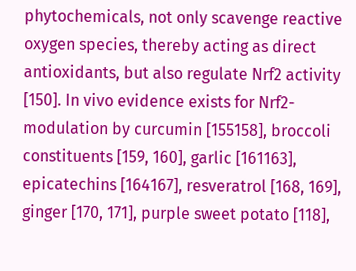phytochemicals, not only scavenge reactive oxygen species, thereby acting as direct antioxidants, but also regulate Nrf2 activity [150]. In vivo evidence exists for Nrf2-modulation by curcumin [155158], broccoli constituents [159, 160], garlic [161163], epicatechins [164167], resveratrol [168, 169], ginger [170, 171], purple sweet potato [118],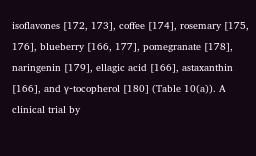isoflavones [172, 173], coffee [174], rosemary [175, 176], blueberry [166, 177], pomegranate [178], naringenin [179], ellagic acid [166], astaxanthin [166], and γ-tocopherol [180] (Table 10(a)). A clinical trial by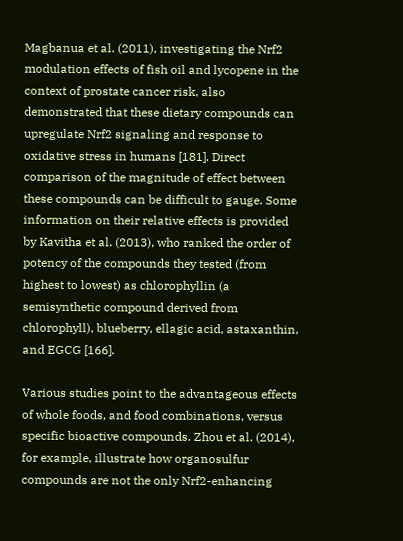Magbanua et al. (2011), investigating the Nrf2 modulation effects of fish oil and lycopene in the context of prostate cancer risk, also demonstrated that these dietary compounds can upregulate Nrf2 signaling and response to oxidative stress in humans [181]. Direct comparison of the magnitude of effect between these compounds can be difficult to gauge. Some information on their relative effects is provided by Kavitha et al. (2013), who ranked the order of potency of the compounds they tested (from highest to lowest) as chlorophyllin (a semisynthetic compound derived from chlorophyll), blueberry, ellagic acid, astaxanthin, and EGCG [166].

Various studies point to the advantageous effects of whole foods, and food combinations, versus specific bioactive compounds. Zhou et al. (2014), for example, illustrate how organosulfur compounds are not the only Nrf2-enhancing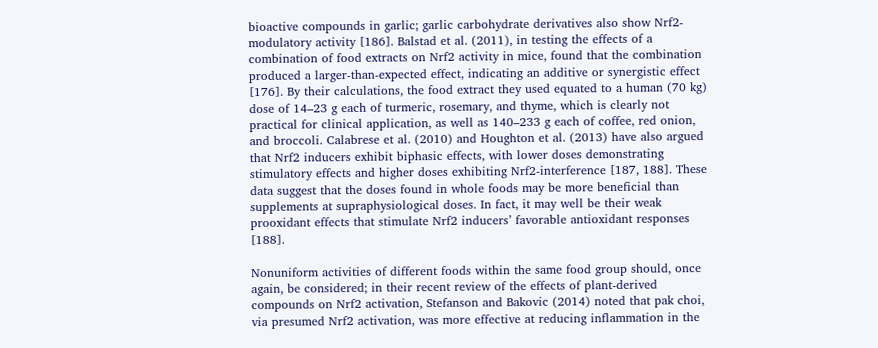bioactive compounds in garlic; garlic carbohydrate derivatives also show Nrf2-modulatory activity [186]. Balstad et al. (2011), in testing the effects of a combination of food extracts on Nrf2 activity in mice, found that the combination produced a larger-than-expected effect, indicating an additive or synergistic effect [176]. By their calculations, the food extract they used equated to a human (70 kg) dose of 14–23 g each of turmeric, rosemary, and thyme, which is clearly not practical for clinical application, as well as 140–233 g each of coffee, red onion, and broccoli. Calabrese et al. (2010) and Houghton et al. (2013) have also argued that Nrf2 inducers exhibit biphasic effects, with lower doses demonstrating stimulatory effects and higher doses exhibiting Nrf2-interference [187, 188]. These data suggest that the doses found in whole foods may be more beneficial than supplements at supraphysiological doses. In fact, it may well be their weak prooxidant effects that stimulate Nrf2 inducers’ favorable antioxidant responses [188].

Nonuniform activities of different foods within the same food group should, once again, be considered; in their recent review of the effects of plant-derived compounds on Nrf2 activation, Stefanson and Bakovic (2014) noted that pak choi, via presumed Nrf2 activation, was more effective at reducing inflammation in the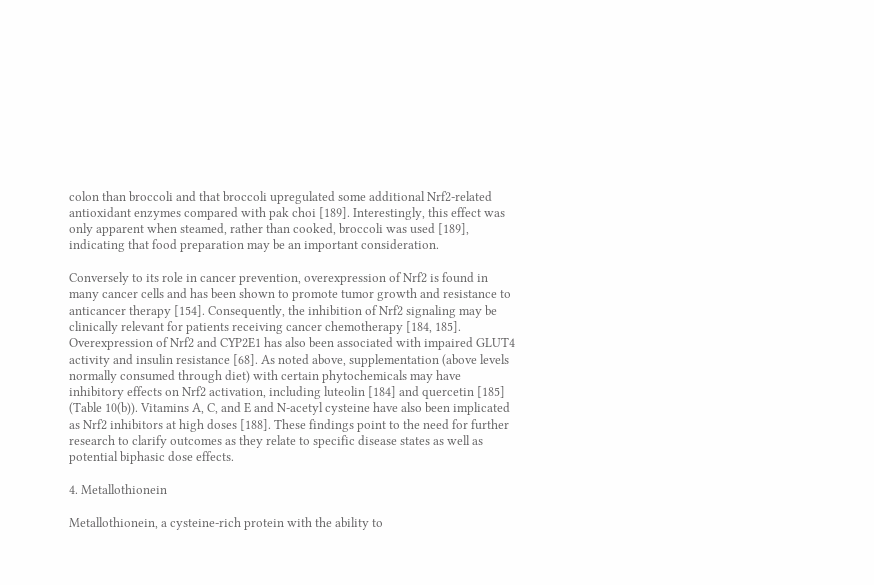colon than broccoli and that broccoli upregulated some additional Nrf2-related antioxidant enzymes compared with pak choi [189]. Interestingly, this effect was only apparent when steamed, rather than cooked, broccoli was used [189], indicating that food preparation may be an important consideration.

Conversely to its role in cancer prevention, overexpression of Nrf2 is found in many cancer cells and has been shown to promote tumor growth and resistance to anticancer therapy [154]. Consequently, the inhibition of Nrf2 signaling may be clinically relevant for patients receiving cancer chemotherapy [184, 185]. Overexpression of Nrf2 and CYP2E1 has also been associated with impaired GLUT4 activity and insulin resistance [68]. As noted above, supplementation (above levels normally consumed through diet) with certain phytochemicals may have inhibitory effects on Nrf2 activation, including luteolin [184] and quercetin [185] (Table 10(b)). Vitamins A, C, and E and N-acetyl cysteine have also been implicated as Nrf2 inhibitors at high doses [188]. These findings point to the need for further research to clarify outcomes as they relate to specific disease states as well as potential biphasic dose effects.

4. Metallothionein

Metallothionein, a cysteine-rich protein with the ability to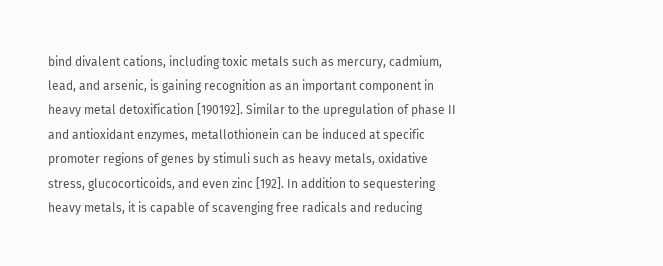bind divalent cations, including toxic metals such as mercury, cadmium, lead, and arsenic, is gaining recognition as an important component in heavy metal detoxification [190192]. Similar to the upregulation of phase II and antioxidant enzymes, metallothionein can be induced at specific promoter regions of genes by stimuli such as heavy metals, oxidative stress, glucocorticoids, and even zinc [192]. In addition to sequestering heavy metals, it is capable of scavenging free radicals and reducing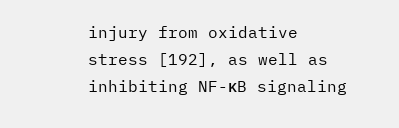injury from oxidative stress [192], as well as inhibiting NF-κB signaling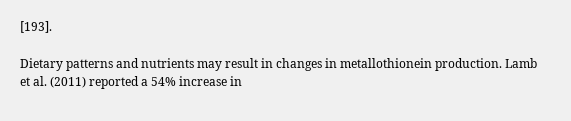[193].

Dietary patterns and nutrients may result in changes in metallothionein production. Lamb et al. (2011) reported a 54% increase in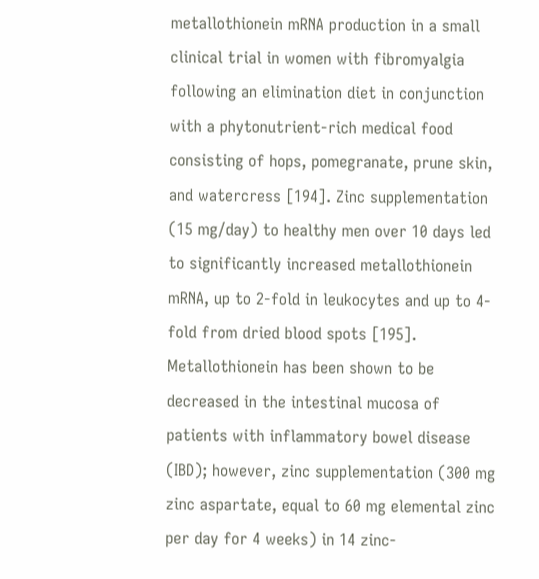metallothionein mRNA production in a small clinical trial in women with fibromyalgia following an elimination diet in conjunction with a phytonutrient-rich medical food consisting of hops, pomegranate, prune skin, and watercress [194]. Zinc supplementation (15 mg/day) to healthy men over 10 days led to significantly increased metallothionein mRNA, up to 2-fold in leukocytes and up to 4-fold from dried blood spots [195]. Metallothionein has been shown to be decreased in the intestinal mucosa of patients with inflammatory bowel disease (IBD); however, zinc supplementation (300 mg zinc aspartate, equal to 60 mg elemental zinc per day for 4 weeks) in 14 zinc-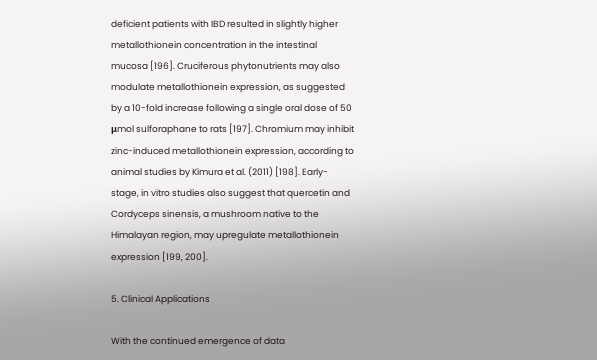deficient patients with IBD resulted in slightly higher metallothionein concentration in the intestinal mucosa [196]. Cruciferous phytonutrients may also modulate metallothionein expression, as suggested by a 10-fold increase following a single oral dose of 50 μmol sulforaphane to rats [197]. Chromium may inhibit zinc-induced metallothionein expression, according to animal studies by Kimura et al. (2011) [198]. Early-stage, in vitro studies also suggest that quercetin and Cordyceps sinensis, a mushroom native to the Himalayan region, may upregulate metallothionein expression [199, 200].

5. Clinical Applications

With the continued emergence of data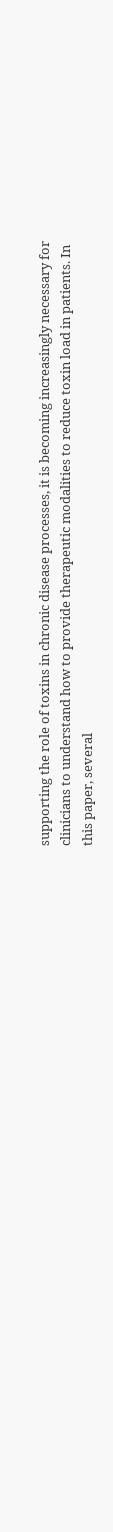supporting the role of toxins in chronic disease processes, it is becoming increasingly necessary for clinicians to understand how to provide therapeutic modalities to reduce toxin load in patients. In this paper, several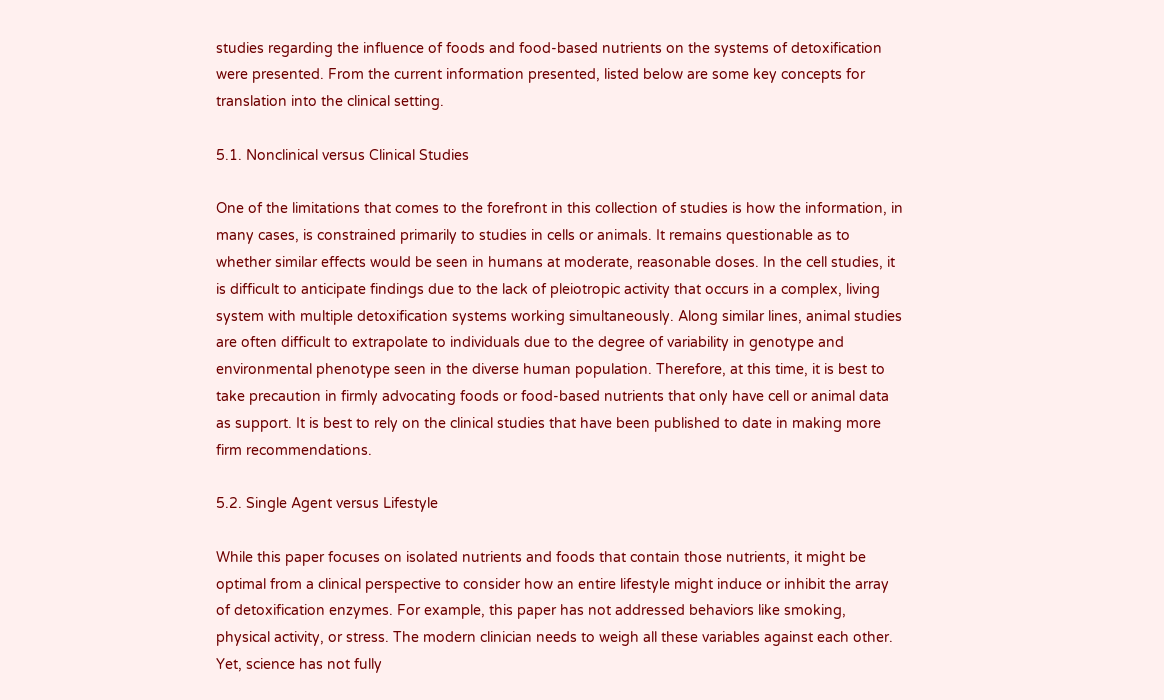studies regarding the influence of foods and food-based nutrients on the systems of detoxification were presented. From the current information presented, listed below are some key concepts for translation into the clinical setting.

5.1. Nonclinical versus Clinical Studies

One of the limitations that comes to the forefront in this collection of studies is how the information, in many cases, is constrained primarily to studies in cells or animals. It remains questionable as to whether similar effects would be seen in humans at moderate, reasonable doses. In the cell studies, it is difficult to anticipate findings due to the lack of pleiotropic activity that occurs in a complex, living system with multiple detoxification systems working simultaneously. Along similar lines, animal studies are often difficult to extrapolate to individuals due to the degree of variability in genotype and environmental phenotype seen in the diverse human population. Therefore, at this time, it is best to take precaution in firmly advocating foods or food-based nutrients that only have cell or animal data as support. It is best to rely on the clinical studies that have been published to date in making more firm recommendations.

5.2. Single Agent versus Lifestyle

While this paper focuses on isolated nutrients and foods that contain those nutrients, it might be optimal from a clinical perspective to consider how an entire lifestyle might induce or inhibit the array of detoxification enzymes. For example, this paper has not addressed behaviors like smoking, physical activity, or stress. The modern clinician needs to weigh all these variables against each other. Yet, science has not fully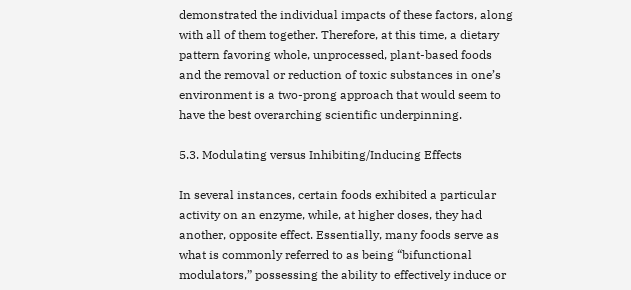demonstrated the individual impacts of these factors, along with all of them together. Therefore, at this time, a dietary pattern favoring whole, unprocessed, plant-based foods and the removal or reduction of toxic substances in one’s environment is a two-prong approach that would seem to have the best overarching scientific underpinning.

5.3. Modulating versus Inhibiting/Inducing Effects

In several instances, certain foods exhibited a particular activity on an enzyme, while, at higher doses, they had another, opposite effect. Essentially, many foods serve as what is commonly referred to as being “bifunctional modulators,” possessing the ability to effectively induce or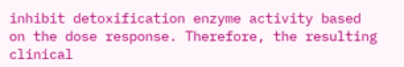inhibit detoxification enzyme activity based on the dose response. Therefore, the resulting clinical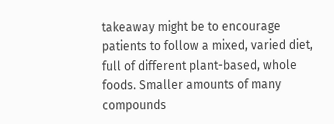takeaway might be to encourage patients to follow a mixed, varied diet, full of different plant-based, whole foods. Smaller amounts of many compounds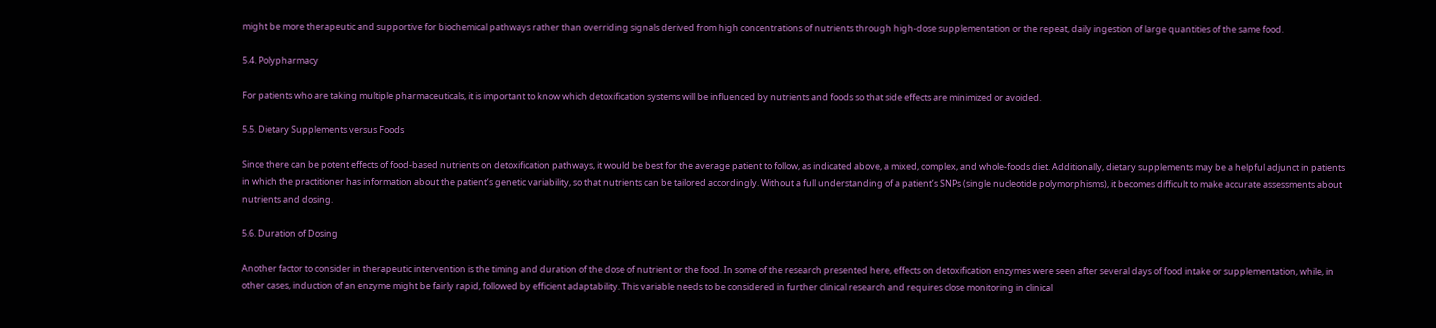might be more therapeutic and supportive for biochemical pathways rather than overriding signals derived from high concentrations of nutrients through high-dose supplementation or the repeat, daily ingestion of large quantities of the same food.

5.4. Polypharmacy

For patients who are taking multiple pharmaceuticals, it is important to know which detoxification systems will be influenced by nutrients and foods so that side effects are minimized or avoided.

5.5. Dietary Supplements versus Foods

Since there can be potent effects of food-based nutrients on detoxification pathways, it would be best for the average patient to follow, as indicated above, a mixed, complex, and whole-foods diet. Additionally, dietary supplements may be a helpful adjunct in patients in which the practitioner has information about the patient’s genetic variability, so that nutrients can be tailored accordingly. Without a full understanding of a patient’s SNPs (single nucleotide polymorphisms), it becomes difficult to make accurate assessments about nutrients and dosing.

5.6. Duration of Dosing

Another factor to consider in therapeutic intervention is the timing and duration of the dose of nutrient or the food. In some of the research presented here, effects on detoxification enzymes were seen after several days of food intake or supplementation, while, in other cases, induction of an enzyme might be fairly rapid, followed by efficient adaptability. This variable needs to be considered in further clinical research and requires close monitoring in clinical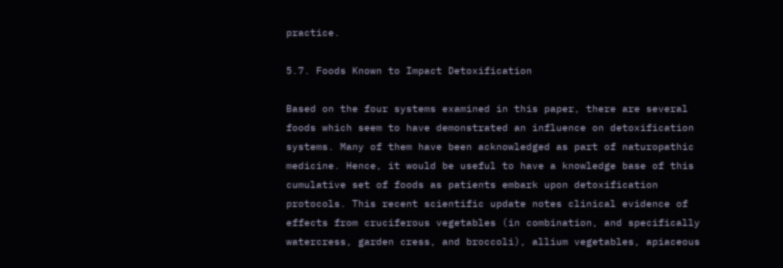practice.

5.7. Foods Known to Impact Detoxification

Based on the four systems examined in this paper, there are several foods which seem to have demonstrated an influence on detoxification systems. Many of them have been acknowledged as part of naturopathic medicine. Hence, it would be useful to have a knowledge base of this cumulative set of foods as patients embark upon detoxification protocols. This recent scientific update notes clinical evidence of effects from cruciferous vegetables (in combination, and specifically watercress, garden cress, and broccoli), allium vegetables, apiaceous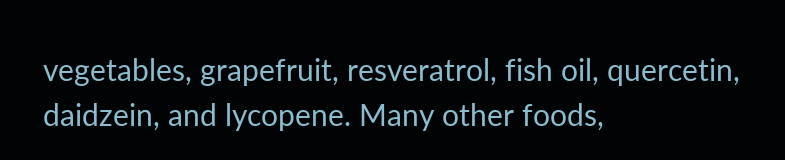vegetables, grapefruit, resveratrol, fish oil, quercetin, daidzein, and lycopene. Many other foods,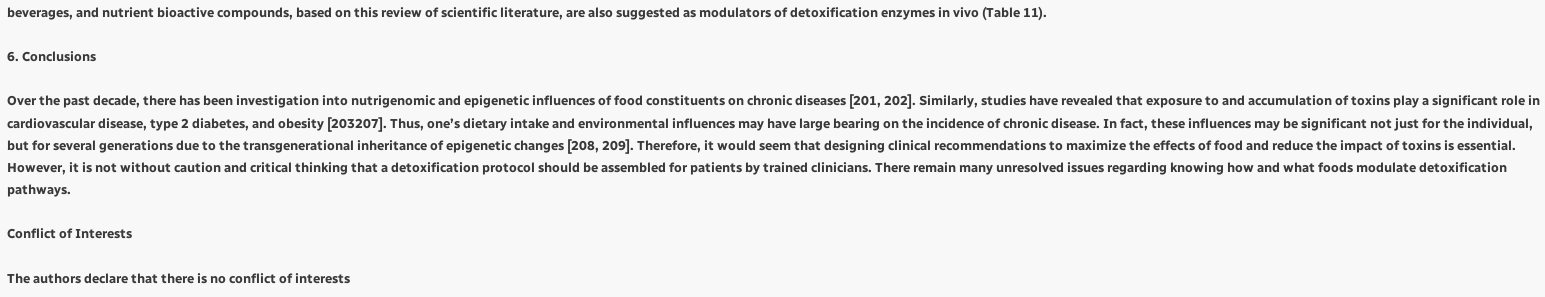beverages, and nutrient bioactive compounds, based on this review of scientific literature, are also suggested as modulators of detoxification enzymes in vivo (Table 11).

6. Conclusions

Over the past decade, there has been investigation into nutrigenomic and epigenetic influences of food constituents on chronic diseases [201, 202]. Similarly, studies have revealed that exposure to and accumulation of toxins play a significant role in cardiovascular disease, type 2 diabetes, and obesity [203207]. Thus, one’s dietary intake and environmental influences may have large bearing on the incidence of chronic disease. In fact, these influences may be significant not just for the individual, but for several generations due to the transgenerational inheritance of epigenetic changes [208, 209]. Therefore, it would seem that designing clinical recommendations to maximize the effects of food and reduce the impact of toxins is essential. However, it is not without caution and critical thinking that a detoxification protocol should be assembled for patients by trained clinicians. There remain many unresolved issues regarding knowing how and what foods modulate detoxification pathways.

Conflict of Interests

The authors declare that there is no conflict of interests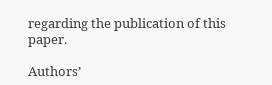regarding the publication of this paper.

Authors’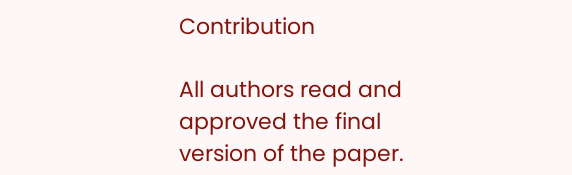Contribution

All authors read and approved the final version of the paper.